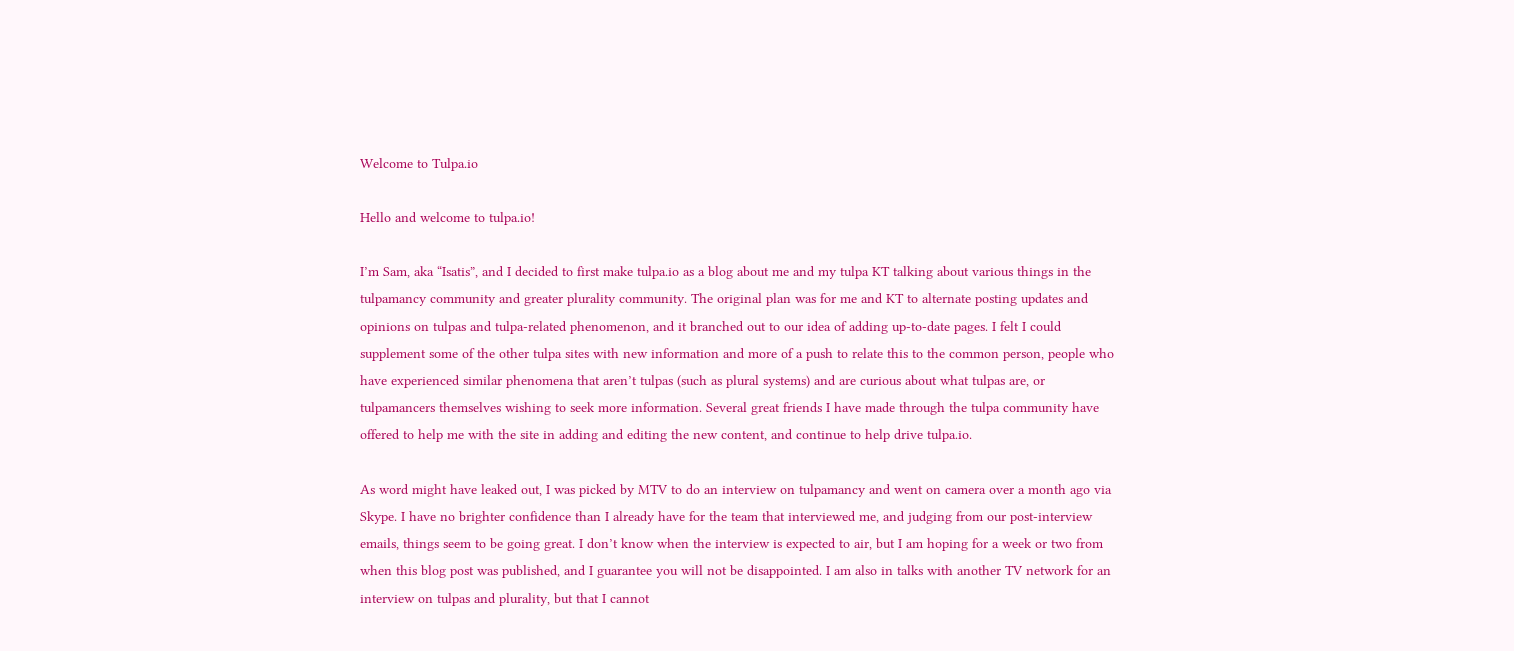Welcome to Tulpa.io

Hello and welcome to tulpa.io!

I’m Sam, aka “Isatis”, and I decided to first make tulpa.io as a blog about me and my tulpa KT talking about various things in the tulpamancy community and greater plurality community. The original plan was for me and KT to alternate posting updates and opinions on tulpas and tulpa-related phenomenon, and it branched out to our idea of adding up-to-date pages. I felt I could supplement some of the other tulpa sites with new information and more of a push to relate this to the common person, people who have experienced similar phenomena that aren’t tulpas (such as plural systems) and are curious about what tulpas are, or tulpamancers themselves wishing to seek more information. Several great friends I have made through the tulpa community have offered to help me with the site in adding and editing the new content, and continue to help drive tulpa.io.

As word might have leaked out, I was picked by MTV to do an interview on tulpamancy and went on camera over a month ago via Skype. I have no brighter confidence than I already have for the team that interviewed me, and judging from our post-interview emails, things seem to be going great. I don’t know when the interview is expected to air, but I am hoping for a week or two from when this blog post was published, and I guarantee you will not be disappointed. I am also in talks with another TV network for an interview on tulpas and plurality, but that I cannot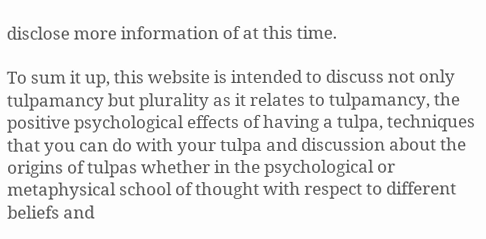disclose more information of at this time.

To sum it up, this website is intended to discuss not only tulpamancy but plurality as it relates to tulpamancy, the positive psychological effects of having a tulpa, techniques that you can do with your tulpa and discussion about the origins of tulpas whether in the psychological or metaphysical school of thought with respect to different beliefs and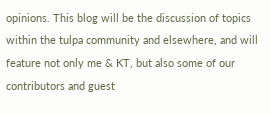opinions. This blog will be the discussion of topics within the tulpa community and elsewhere, and will feature not only me & KT, but also some of our contributors and guest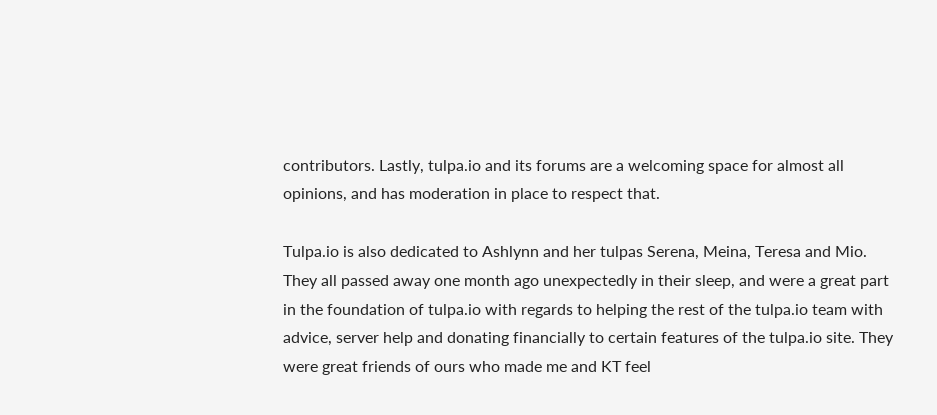contributors. Lastly, tulpa.io and its forums are a welcoming space for almost all opinions, and has moderation in place to respect that.

Tulpa.io is also dedicated to Ashlynn and her tulpas Serena, Meina, Teresa and Mio. They all passed away one month ago unexpectedly in their sleep, and were a great part in the foundation of tulpa.io with regards to helping the rest of the tulpa.io team with advice, server help and donating financially to certain features of the tulpa.io site. They were great friends of ours who made me and KT feel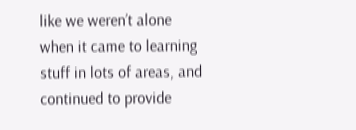like we weren’t alone when it came to learning stuff in lots of areas, and continued to provide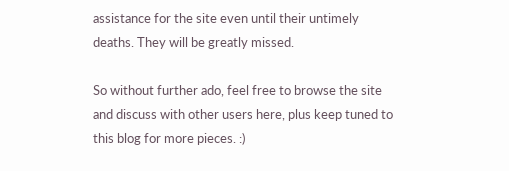assistance for the site even until their untimely deaths. They will be greatly missed.

So without further ado, feel free to browse the site and discuss with other users here, plus keep tuned to this blog for more pieces. :)